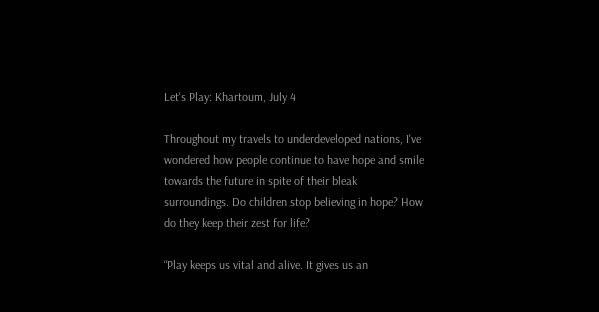Let's Play: Khartoum, July 4

Throughout my travels to underdeveloped nations, I've wondered how people continue to have hope and smile towards the future in spite of their bleak surroundings. Do children stop believing in hope? How do they keep their zest for life?

“Play keeps us vital and alive. It gives us an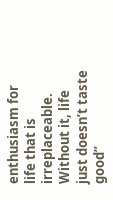enthusiasm for life that is irreplaceable. Without it, life just doesn’t taste good”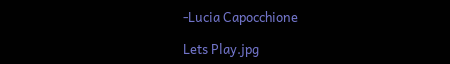-Lucia Capocchione

Lets Play.jpg